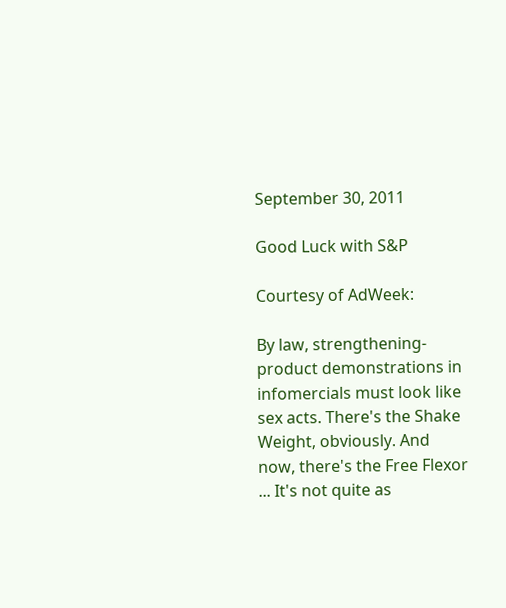September 30, 2011

Good Luck with S&P

Courtesy of AdWeek:

By law, strengthening-product demonstrations in infomercials must look like sex acts. There's the Shake Weight, obviously. And now, there's the Free Flexor ... It's not quite as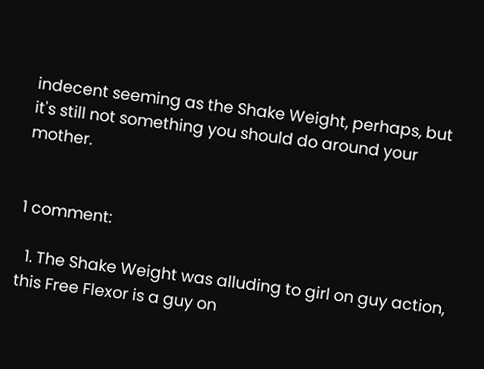indecent seeming as the Shake Weight, perhaps, but it's still not something you should do around your mother.


1 comment:

  1. The Shake Weight was alluding to girl on guy action, this Free Flexor is a guy on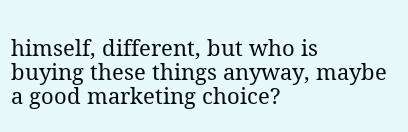himself, different, but who is buying these things anyway, maybe a good marketing choice?